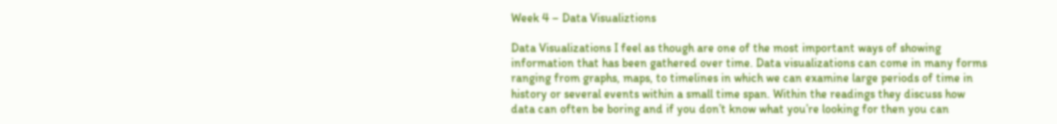Week 4 – Data Visualiztions

Data Visualizations I feel as though are one of the most important ways of showing information that has been gathered over time. Data visualizations can come in many forms ranging from graphs, maps, to timelines in which we can examine large periods of time in history or several events within a small time span. Within the readings they discuss how data can often be boring and if you don’t know what you’re looking for then you can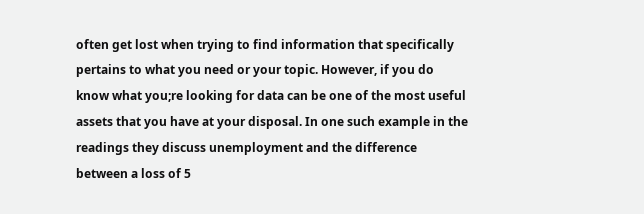often get lost when trying to find information that specifically pertains to what you need or your topic. However, if you do know what you;re looking for data can be one of the most useful assets that you have at your disposal. In one such example in the readings they discuss unemployment and the difference between a loss of 5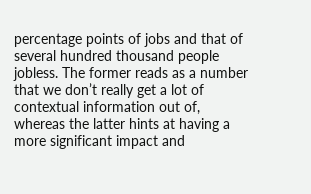percentage points of jobs and that of several hundred thousand people jobless. The former reads as a number that we don’t really get a lot of contextual information out of, whereas the latter hints at having a more significant impact and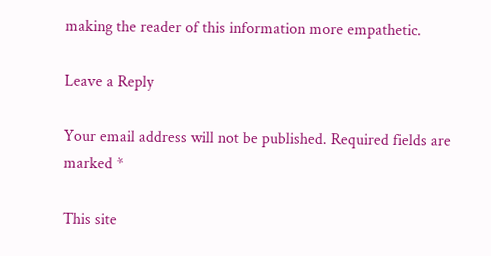making the reader of this information more empathetic.

Leave a Reply

Your email address will not be published. Required fields are marked *

This site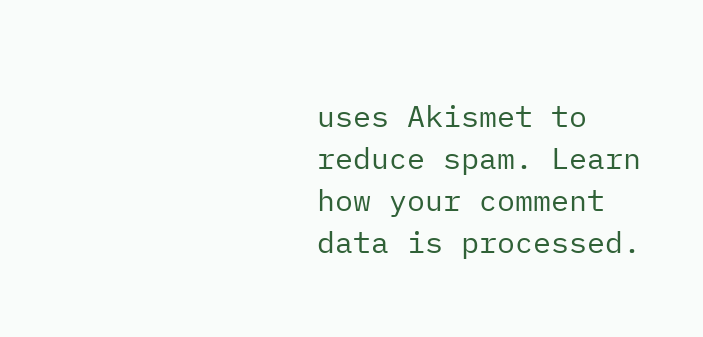uses Akismet to reduce spam. Learn how your comment data is processed.